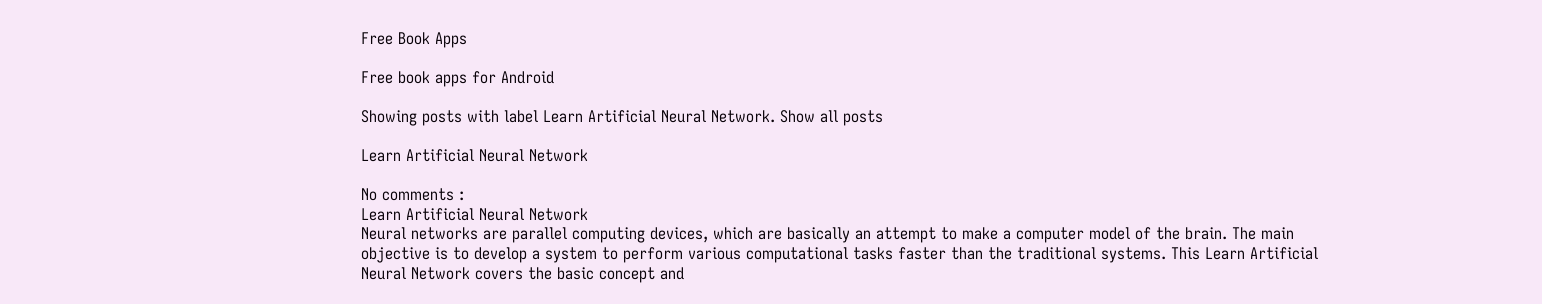Free Book Apps

Free book apps for Android

Showing posts with label Learn Artificial Neural Network. Show all posts

Learn Artificial Neural Network

No comments :
Learn Artificial Neural Network
Neural networks are parallel computing devices, which are basically an attempt to make a computer model of the brain. The main objective is to develop a system to perform various computational tasks faster than the traditional systems. This Learn Artificial Neural Network covers the basic concept and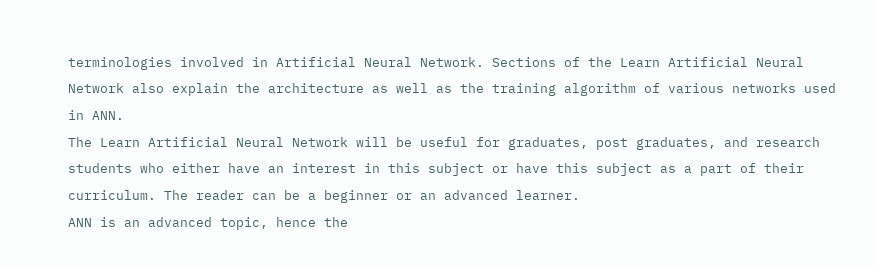terminologies involved in Artificial Neural Network. Sections of the Learn Artificial Neural Network also explain the architecture as well as the training algorithm of various networks used in ANN.
The Learn Artificial Neural Network will be useful for graduates, post graduates, and research students who either have an interest in this subject or have this subject as a part of their curriculum. The reader can be a beginner or an advanced learner.
ANN is an advanced topic, hence the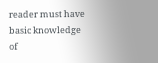reader must have basic knowledge of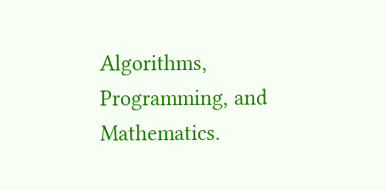Algorithms, Programming, and Mathematics.